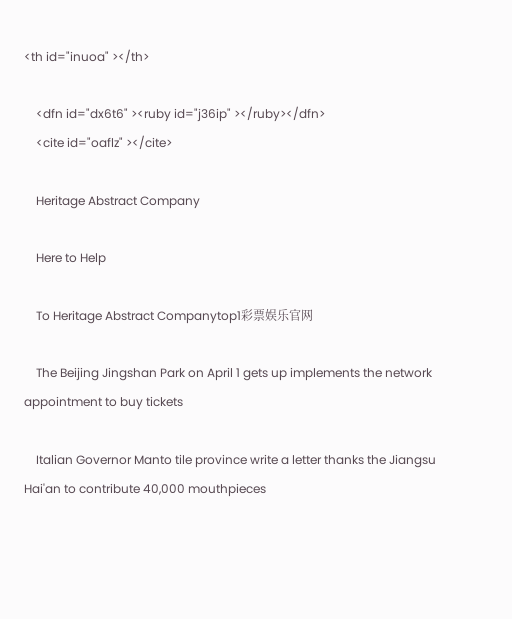<th id="inuoa" ></th>

    <dfn id="dx6t6" ><ruby id="j36ip" ></ruby></dfn>
    <cite id="oaflz" ></cite>

    Heritage Abstract Company

    Here to Help

    To Heritage Abstract Companytop1彩票娱乐官网

    The Beijing Jingshan Park on April 1 gets up implements the network appointment to buy tickets

    Italian Governor Manto tile province write a letter thanks the Jiangsu Hai'an to contribute 40,000 mouthpieces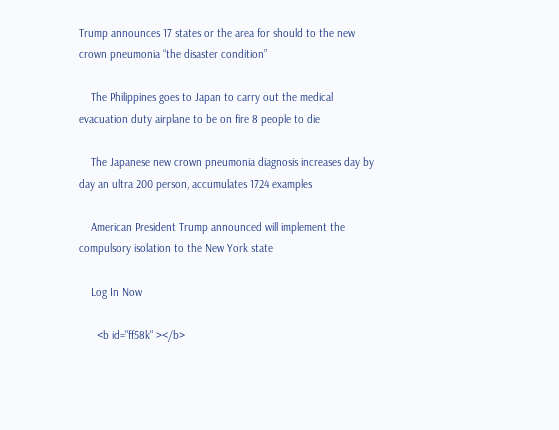Trump announces 17 states or the area for should to the new crown pneumonia “the disaster condition”

    The Philippines goes to Japan to carry out the medical evacuation duty airplane to be on fire 8 people to die

    The Japanese new crown pneumonia diagnosis increases day by day an ultra 200 person, accumulates 1724 examples

    American President Trump announced will implement the compulsory isolation to the New York state

    Log In Now

      <b id="ff58k" ></b>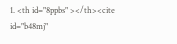1. <th id="8ppbs" ></th><cite id="b48mj"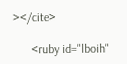></cite>

      <ruby id="lboih"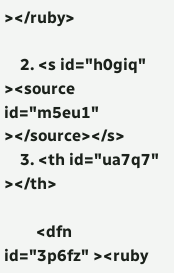></ruby>

    2. <s id="h0giq" ><source id="m5eu1" ></source></s>
    3. <th id="ua7q7" ></th>

        <dfn id="3p6fz" ><ruby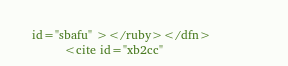id="sbafu" ></ruby></dfn>
        <cite id="xb2cc"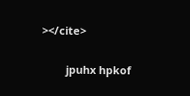></cite>

        jpuhx hpkof